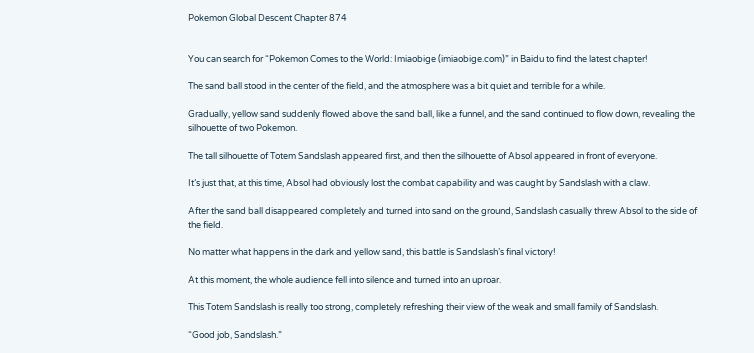Pokemon Global Descent Chapter 874


You can search for “Pokemon Comes to the World: Imiaobige (imiaobige.com)” in Baidu to find the latest chapter!

The sand ball stood in the center of the field, and the atmosphere was a bit quiet and terrible for a while.

Gradually, yellow sand suddenly flowed above the sand ball, like a funnel, and the sand continued to flow down, revealing the silhouette of two Pokemon.

The tall silhouette of Totem Sandslash appeared first, and then the silhouette of Absol appeared in front of everyone.

It’s just that, at this time, Absol had obviously lost the combat capability and was caught by Sandslash with a claw.

After the sand ball disappeared completely and turned into sand on the ground, Sandslash casually threw Absol to the side of the field.

No matter what happens in the dark and yellow sand, this battle is Sandslash’s final victory!

At this moment, the whole audience fell into silence and turned into an uproar.

This Totem Sandslash is really too strong, completely refreshing their view of the weak and small family of Sandslash.

“Good job, Sandslash.”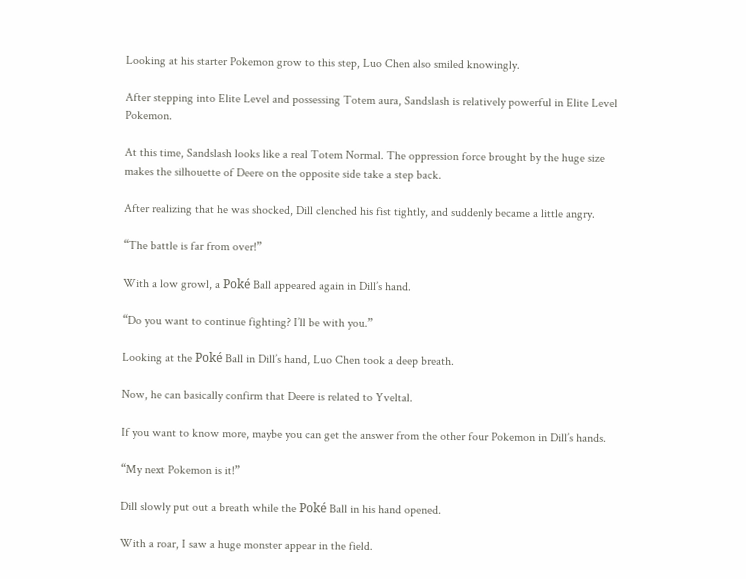Looking at his starter Pokemon grow to this step, Luo Chen also smiled knowingly.

After stepping into Elite Level and possessing Totem aura, Sandslash is relatively powerful in Elite Level Pokemon.

At this time, Sandslash looks like a real Totem Normal. The oppression force brought by the huge size makes the silhouette of Deere on the opposite side take a step back.

After realizing that he was shocked, Dill clenched his fist tightly, and suddenly became a little angry.

“The battle is far from over!”

With a low growl, a Poké Ball appeared again in Dill’s hand.

“Do you want to continue fighting? I’ll be with you.”

Looking at the Poké Ball in Dill’s hand, Luo Chen took a deep breath.

Now, he can basically confirm that Deere is related to Yveltal.

If you want to know more, maybe you can get the answer from the other four Pokemon in Dill’s hands.

“My next Pokemon is it!”

Dill slowly put out a breath while the Poké Ball in his hand opened.

With a roar, I saw a huge monster appear in the field.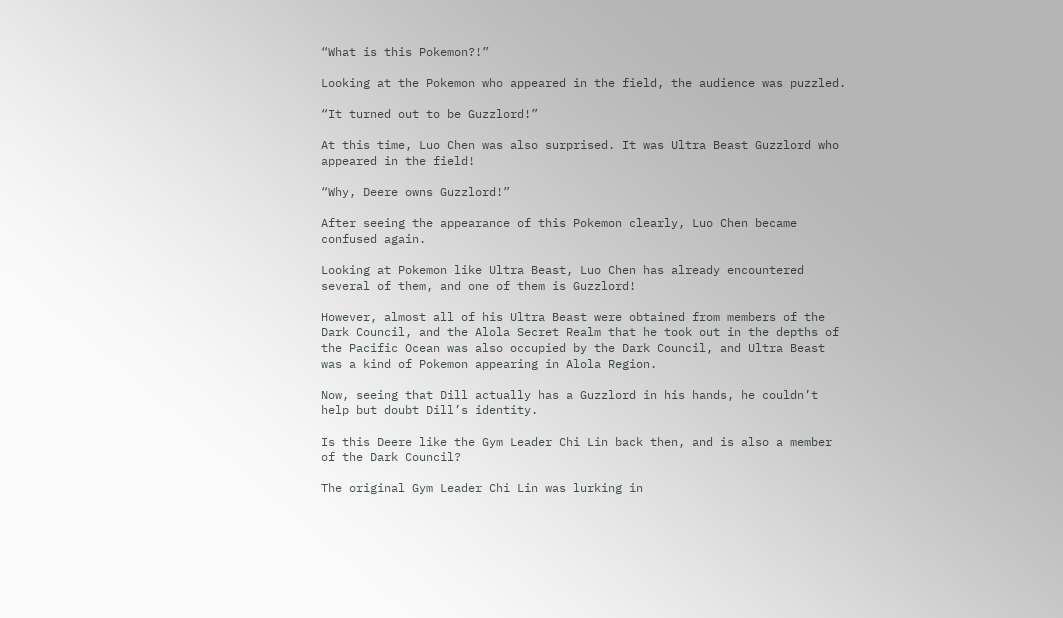“What is this Pokemon?!”

Looking at the Pokemon who appeared in the field, the audience was puzzled.

“It turned out to be Guzzlord!”

At this time, Luo Chen was also surprised. It was Ultra Beast Guzzlord who appeared in the field!

“Why, Deere owns Guzzlord!”

After seeing the appearance of this Pokemon clearly, Luo Chen became confused again.

Looking at Pokemon like Ultra Beast, Luo Chen has already encountered several of them, and one of them is Guzzlord!

However, almost all of his Ultra Beast were obtained from members of the Dark Council, and the Alola Secret Realm that he took out in the depths of the Pacific Ocean was also occupied by the Dark Council, and Ultra Beast was a kind of Pokemon appearing in Alola Region.

Now, seeing that Dill actually has a Guzzlord in his hands, he couldn’t help but doubt Dill’s identity.

Is this Deere like the Gym Leader Chi Lin back then, and is also a member of the Dark Council?

The original Gym Leader Chi Lin was lurking in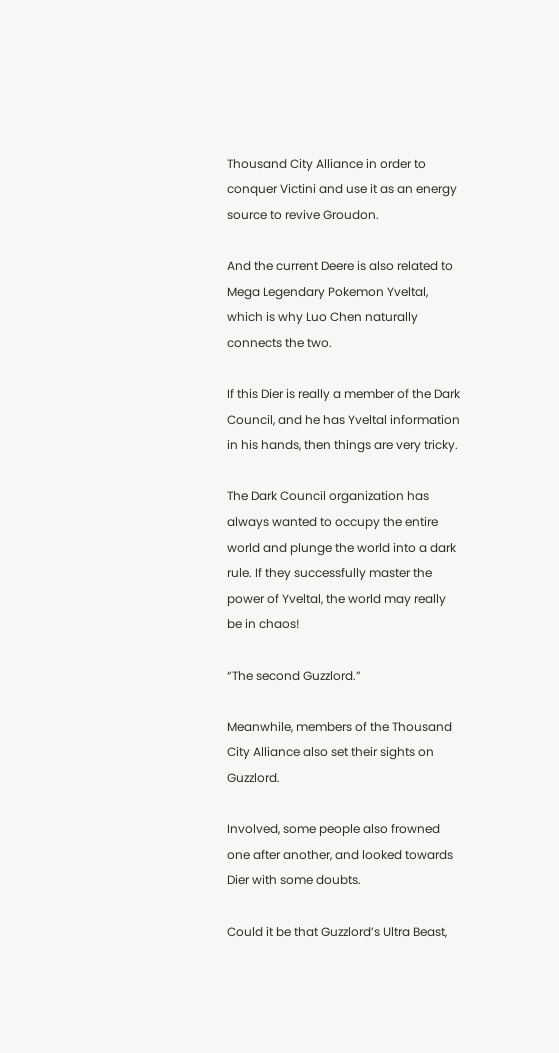Thousand City Alliance in order to conquer Victini and use it as an energy source to revive Groudon.

And the current Deere is also related to Mega Legendary Pokemon Yveltal, which is why Luo Chen naturally connects the two.

If this Dier is really a member of the Dark Council, and he has Yveltal information in his hands, then things are very tricky.

The Dark Council organization has always wanted to occupy the entire world and plunge the world into a dark rule. If they successfully master the power of Yveltal, the world may really be in chaos!

“The second Guzzlord.”

Meanwhile, members of the Thousand City Alliance also set their sights on Guzzlord.

Involved, some people also frowned one after another, and looked towards Dier with some doubts.

Could it be that Guzzlord’s Ultra Beast,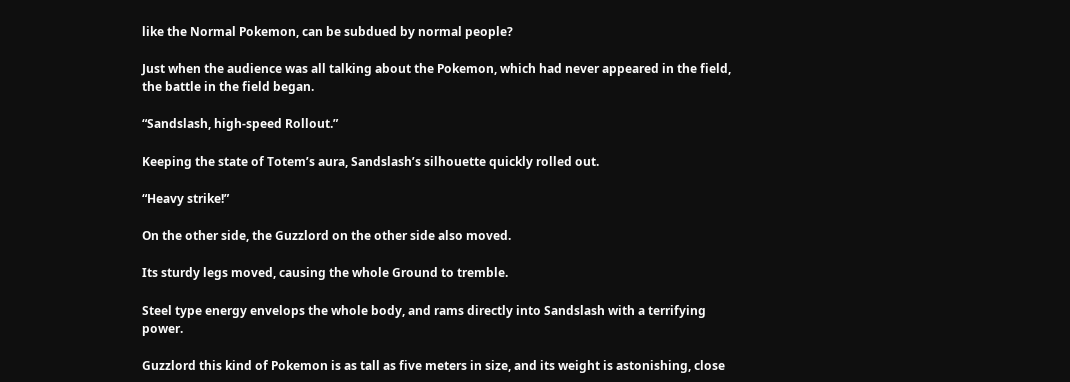like the Normal Pokemon, can be subdued by normal people?

Just when the audience was all talking about the Pokemon, which had never appeared in the field, the battle in the field began.

“Sandslash, high-speed Rollout.”

Keeping the state of Totem’s aura, Sandslash’s silhouette quickly rolled out.

“Heavy strike!”

On the other side, the Guzzlord on the other side also moved.

Its sturdy legs moved, causing the whole Ground to tremble.

Steel type energy envelops the whole body, and rams directly into Sandslash with a terrifying power.

Guzzlord this kind of Pokemon is as tall as five meters in size, and its weight is astonishing, close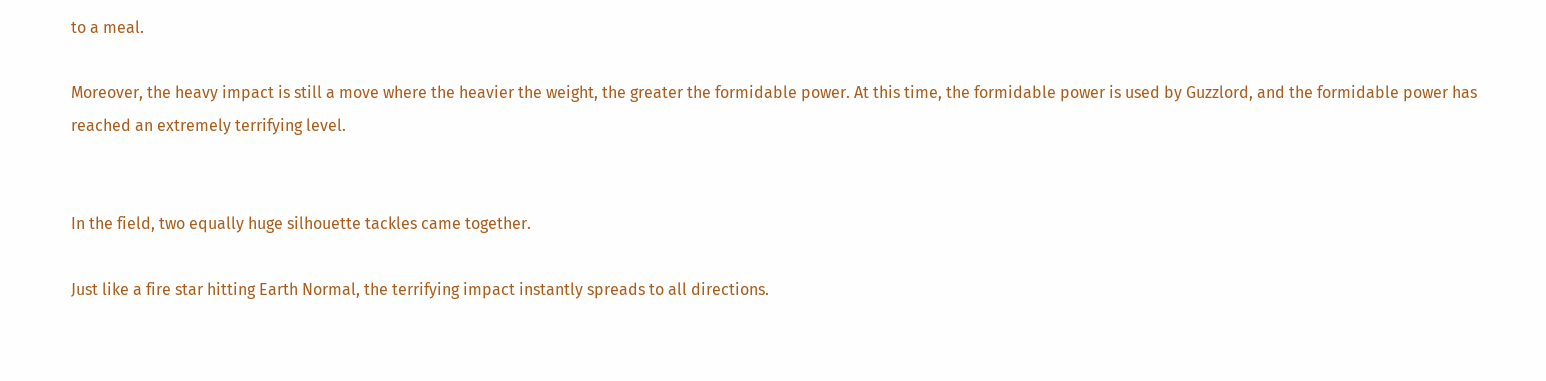to a meal.

Moreover, the heavy impact is still a move where the heavier the weight, the greater the formidable power. At this time, the formidable power is used by Guzzlord, and the formidable power has reached an extremely terrifying level.


In the field, two equally huge silhouette tackles came together.

Just like a fire star hitting Earth Normal, the terrifying impact instantly spreads to all directions.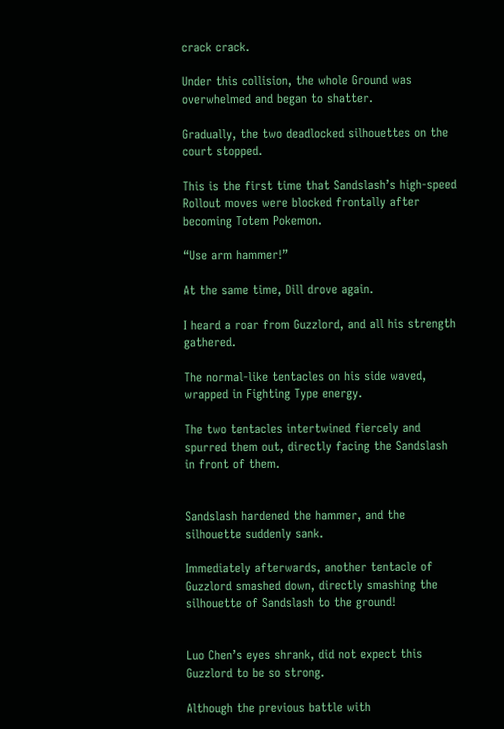crack crack.

Under this collision, the whole Ground was overwhelmed and began to shatter.

Gradually, the two deadlocked silhouettes on the court stopped.

This is the first time that Sandslash’s high-speed Rollout moves were blocked frontally after becoming Totem Pokemon.

“Use arm hammer!”

At the same time, Dill drove again.

I heard a roar from Guzzlord, and all his strength gathered.

The normal-like tentacles on his side waved, wrapped in Fighting Type energy.

The two tentacles intertwined fiercely and spurred them out, directly facing the Sandslash in front of them.


Sandslash hardened the hammer, and the silhouette suddenly sank.

Immediately afterwards, another tentacle of Guzzlord smashed down, directly smashing the silhouette of Sandslash to the ground!


Luo Chen’s eyes shrank, did not expect this Guzzlord to be so strong.

Although the previous battle with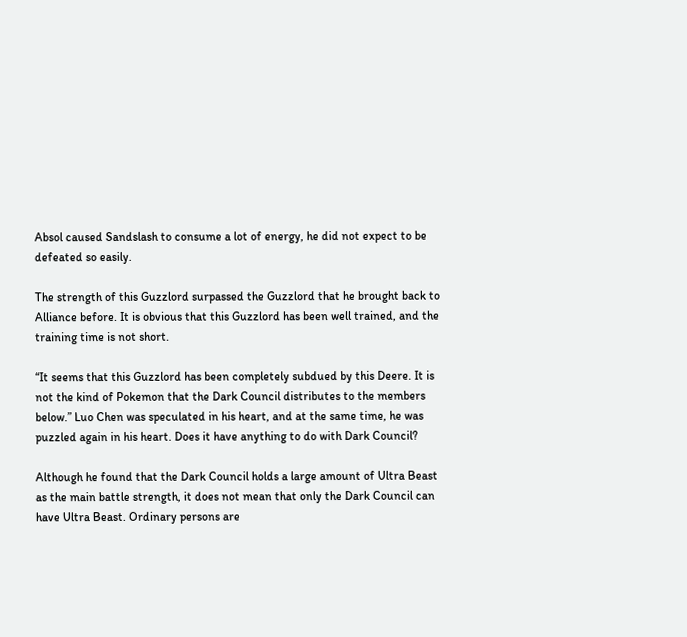Absol caused Sandslash to consume a lot of energy, he did not expect to be defeated so easily.

The strength of this Guzzlord surpassed the Guzzlord that he brought back to Alliance before. It is obvious that this Guzzlord has been well trained, and the training time is not short.

“It seems that this Guzzlord has been completely subdued by this Deere. It is not the kind of Pokemon that the Dark Council distributes to the members below.” Luo Chen was speculated in his heart, and at the same time, he was puzzled again in his heart. Does it have anything to do with Dark Council?

Although he found that the Dark Council holds a large amount of Ultra Beast as the main battle strength, it does not mean that only the Dark Council can have Ultra Beast. Ordinary persons are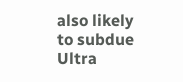also likely to subdue Ultra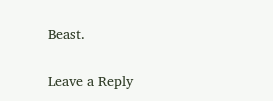Beast.

Leave a Reply